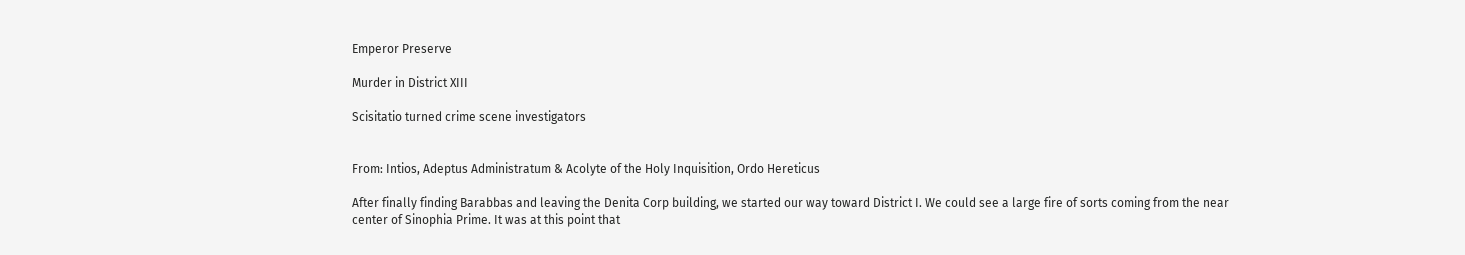Emperor Preserve

Murder in District XIII

Scisitatio turned crime scene investigators


From: Intios, Adeptus Administratum & Acolyte of the Holy Inquisition, Ordo Hereticus

After finally finding Barabbas and leaving the Denita Corp building, we started our way toward District I. We could see a large fire of sorts coming from the near center of Sinophia Prime. It was at this point that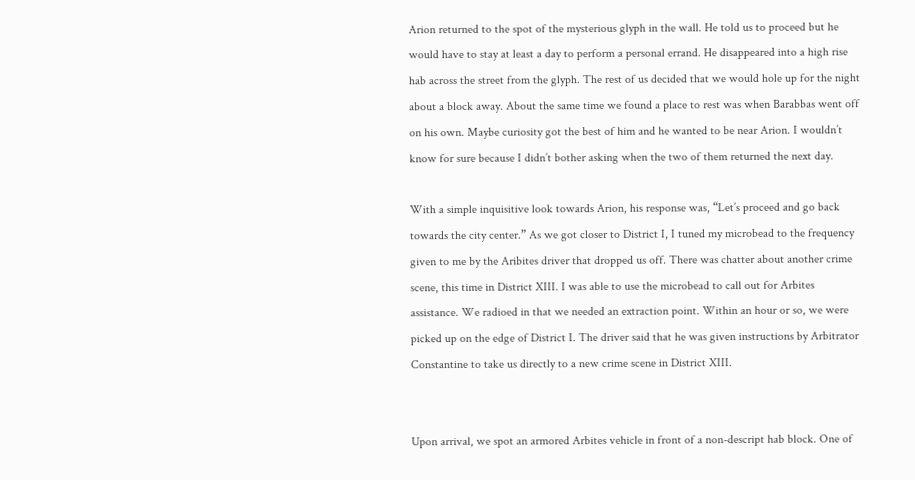Arion returned to the spot of the mysterious glyph in the wall. He told us to proceed but he would have to stay at least a day to perform a personal errand. He disappeared into a high rise hab across the street from the glyph. The rest of us decided that we would hole up for the night about a block away. About the same time we found a place to rest was when Barabbas went off on his own. Maybe curiosity got the best of him and he wanted to be near Arion. I wouldn’t know for sure because I didn’t bother asking when the two of them returned the next day.

With a simple inquisitive look towards Arion, his response was, “Let’s proceed and go back towards the city center.” As we got closer to District I, I tuned my microbead to the frequency given to me by the Aribites driver that dropped us off. There was chatter about another crime scene, this time in District XIII. I was able to use the microbead to call out for Arbites assistance. We radioed in that we needed an extraction point. Within an hour or so, we were picked up on the edge of District I. The driver said that he was given instructions by Arbitrator Constantine to take us directly to a new crime scene in District XIII.


Upon arrival, we spot an armored Arbites vehicle in front of a non-descript hab block. One of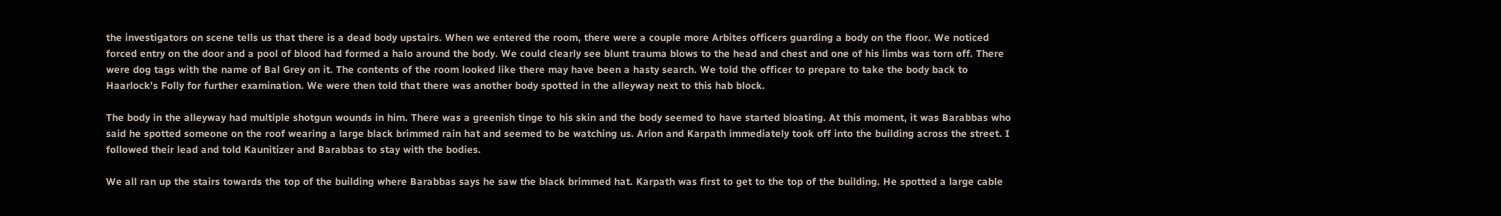the investigators on scene tells us that there is a dead body upstairs. When we entered the room, there were a couple more Arbites officers guarding a body on the floor. We noticed forced entry on the door and a pool of blood had formed a halo around the body. We could clearly see blunt trauma blows to the head and chest and one of his limbs was torn off. There were dog tags with the name of Bal Grey on it. The contents of the room looked like there may have been a hasty search. We told the officer to prepare to take the body back to Haarlock’s Folly for further examination. We were then told that there was another body spotted in the alleyway next to this hab block.

The body in the alleyway had multiple shotgun wounds in him. There was a greenish tinge to his skin and the body seemed to have started bloating. At this moment, it was Barabbas who said he spotted someone on the roof wearing a large black brimmed rain hat and seemed to be watching us. Arion and Karpath immediately took off into the building across the street. I followed their lead and told Kaunitizer and Barabbas to stay with the bodies.

We all ran up the stairs towards the top of the building where Barabbas says he saw the black brimmed hat. Karpath was first to get to the top of the building. He spotted a large cable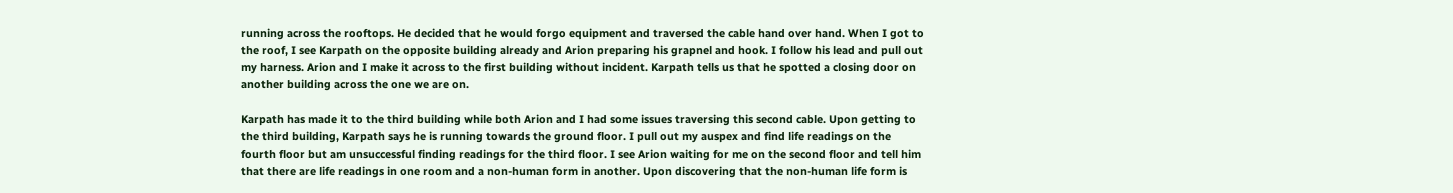running across the rooftops. He decided that he would forgo equipment and traversed the cable hand over hand. When I got to the roof, I see Karpath on the opposite building already and Arion preparing his grapnel and hook. I follow his lead and pull out my harness. Arion and I make it across to the first building without incident. Karpath tells us that he spotted a closing door on another building across the one we are on.

Karpath has made it to the third building while both Arion and I had some issues traversing this second cable. Upon getting to the third building, Karpath says he is running towards the ground floor. I pull out my auspex and find life readings on the fourth floor but am unsuccessful finding readings for the third floor. I see Arion waiting for me on the second floor and tell him that there are life readings in one room and a non-human form in another. Upon discovering that the non-human life form is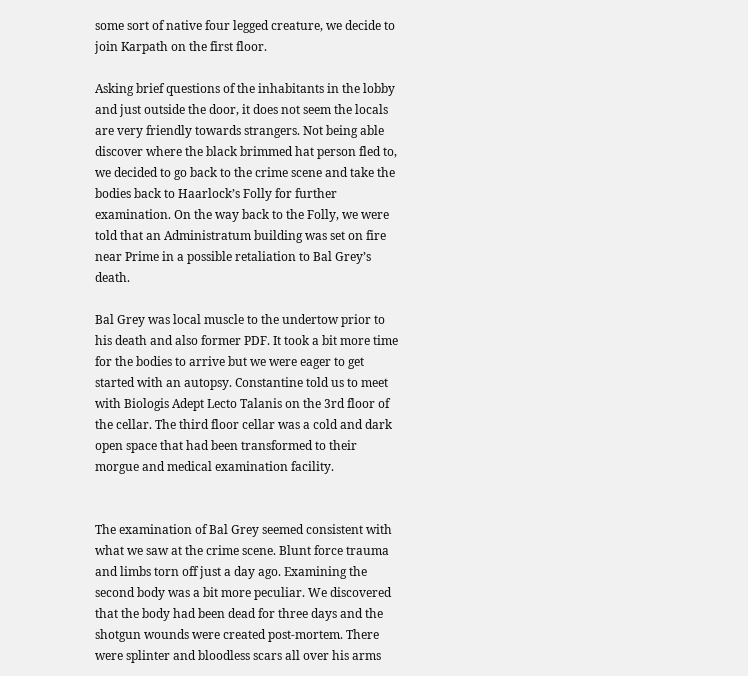some sort of native four legged creature, we decide to join Karpath on the first floor.

Asking brief questions of the inhabitants in the lobby and just outside the door, it does not seem the locals are very friendly towards strangers. Not being able discover where the black brimmed hat person fled to, we decided to go back to the crime scene and take the bodies back to Haarlock’s Folly for further examination. On the way back to the Folly, we were told that an Administratum building was set on fire near Prime in a possible retaliation to Bal Grey’s death.

Bal Grey was local muscle to the undertow prior to his death and also former PDF. It took a bit more time for the bodies to arrive but we were eager to get started with an autopsy. Constantine told us to meet with Biologis Adept Lecto Talanis on the 3rd floor of the cellar. The third floor cellar was a cold and dark open space that had been transformed to their morgue and medical examination facility.


The examination of Bal Grey seemed consistent with what we saw at the crime scene. Blunt force trauma and limbs torn off just a day ago. Examining the second body was a bit more peculiar. We discovered that the body had been dead for three days and the shotgun wounds were created post-mortem. There were splinter and bloodless scars all over his arms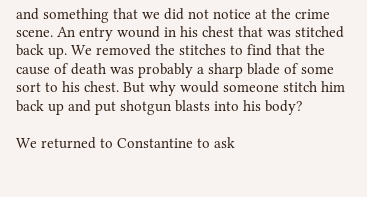and something that we did not notice at the crime scene. An entry wound in his chest that was stitched back up. We removed the stitches to find that the cause of death was probably a sharp blade of some sort to his chest. But why would someone stitch him back up and put shotgun blasts into his body?

We returned to Constantine to ask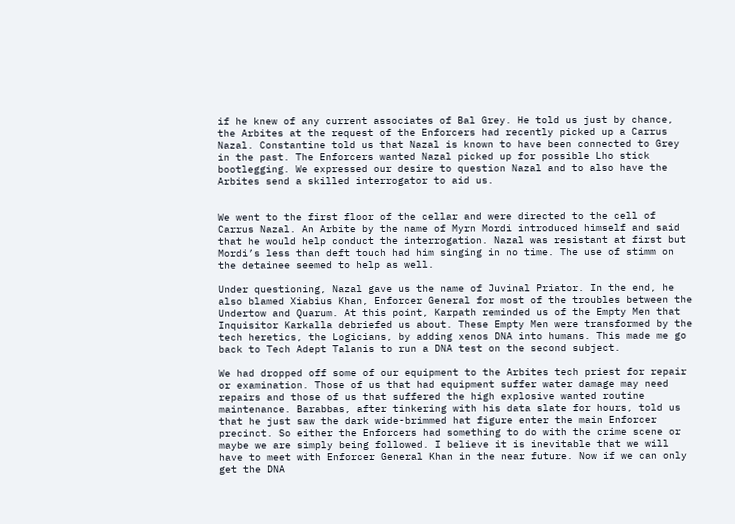if he knew of any current associates of Bal Grey. He told us just by chance, the Arbites at the request of the Enforcers had recently picked up a Carrus Nazal. Constantine told us that Nazal is known to have been connected to Grey in the past. The Enforcers wanted Nazal picked up for possible Lho stick bootlegging. We expressed our desire to question Nazal and to also have the Arbites send a skilled interrogator to aid us.


We went to the first floor of the cellar and were directed to the cell of Carrus Nazal. An Arbite by the name of Myrn Mordi introduced himself and said that he would help conduct the interrogation. Nazal was resistant at first but Mordi’s less than deft touch had him singing in no time. The use of stimm on the detainee seemed to help as well.

Under questioning, Nazal gave us the name of Juvinal Priator. In the end, he also blamed Xiabius Khan, Enforcer General for most of the troubles between the Undertow and Quarum. At this point, Karpath reminded us of the Empty Men that Inquisitor Karkalla debriefed us about. These Empty Men were transformed by the tech heretics, the Logicians, by adding xenos DNA into humans. This made me go back to Tech Adept Talanis to run a DNA test on the second subject.

We had dropped off some of our equipment to the Arbites tech priest for repair or examination. Those of us that had equipment suffer water damage may need repairs and those of us that suffered the high explosive wanted routine maintenance. Barabbas, after tinkering with his data slate for hours, told us that he just saw the dark wide-brimmed hat figure enter the main Enforcer precinct. So either the Enforcers had something to do with the crime scene or maybe we are simply being followed. I believe it is inevitable that we will have to meet with Enforcer General Khan in the near future. Now if we can only get the DNA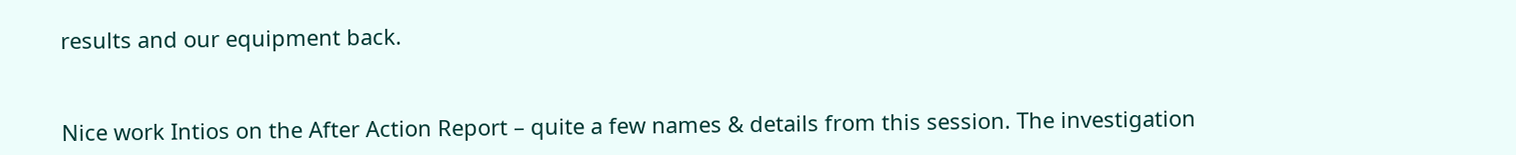results and our equipment back.


Nice work Intios on the After Action Report – quite a few names & details from this session. The investigation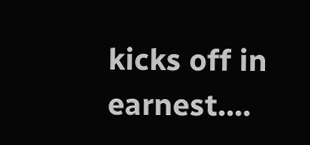kicks off in earnest….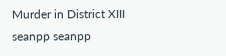Murder in District XIII
seanpp seanpp